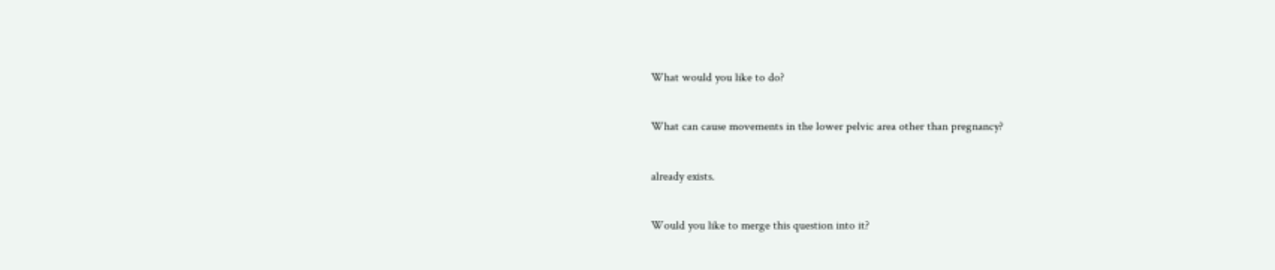What would you like to do?

What can cause movements in the lower pelvic area other than pregnancy?

already exists.

Would you like to merge this question into it?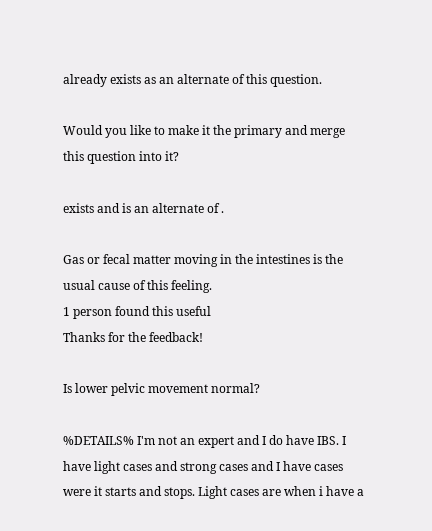already exists as an alternate of this question.

Would you like to make it the primary and merge this question into it?

exists and is an alternate of .

Gas or fecal matter moving in the intestines is the usual cause of this feeling.
1 person found this useful
Thanks for the feedback!

Is lower pelvic movement normal?

%DETAILS% I'm not an expert and I do have IBS. I have light cases and strong cases and I have cases were it starts and stops. Light cases are when i have a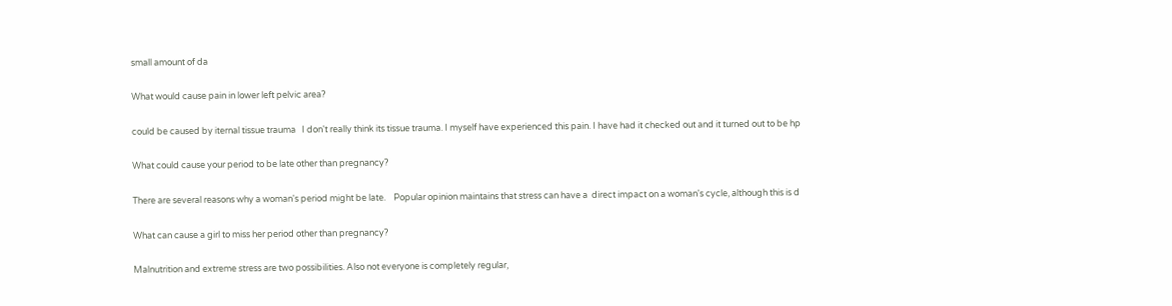small amount of da

What would cause pain in lower left pelvic area?

could be caused by iternal tissue trauma   I don't really think its tissue trauma. I myself have experienced this pain. I have had it checked out and it turned out to be hp

What could cause your period to be late other than pregnancy?

There are several reasons why a woman's period might be late.    Popular opinion maintains that stress can have a  direct impact on a woman's cycle, although this is d

What can cause a girl to miss her period other than pregnancy?

Malnutrition and extreme stress are two possibilities. Also not everyone is completely regular,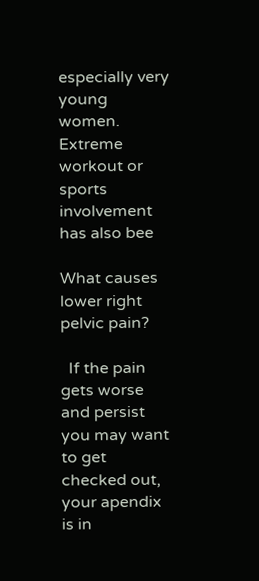especially very young women. Extreme workout or sports involvement has also bee

What causes lower right pelvic pain?

  If the pain gets worse and persist you may want to get checked out, your apendix is in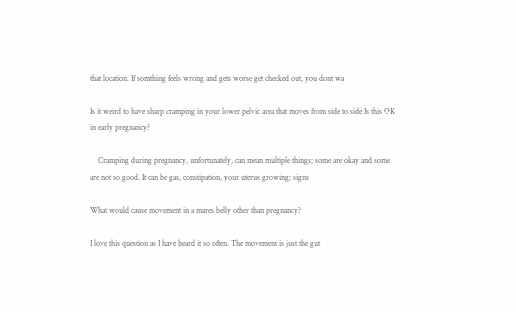that location. If somthing feels wrong and gets worse get checked out, you dont wa

Is it weird to have sharp cramping in your lower pelvic area that moves from side to side Is this OK in early pregnancy?

    Cramping during pregnancy, unfortunately, can mean multiple things; some are okay and some are not so good. It can be gas, constipation, your uterus growing; signs

What would cause movement in a mares belly other than pregnancy?

I love this question as I have heard it so often. The movement is just the gut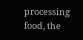processing food, the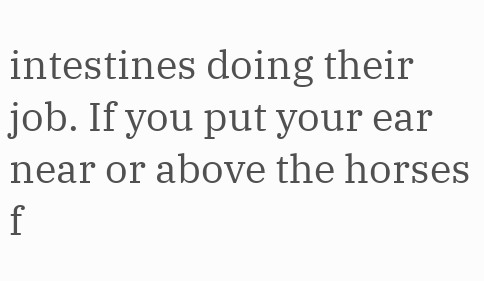intestines doing their job. If you put your ear near or above the horses f